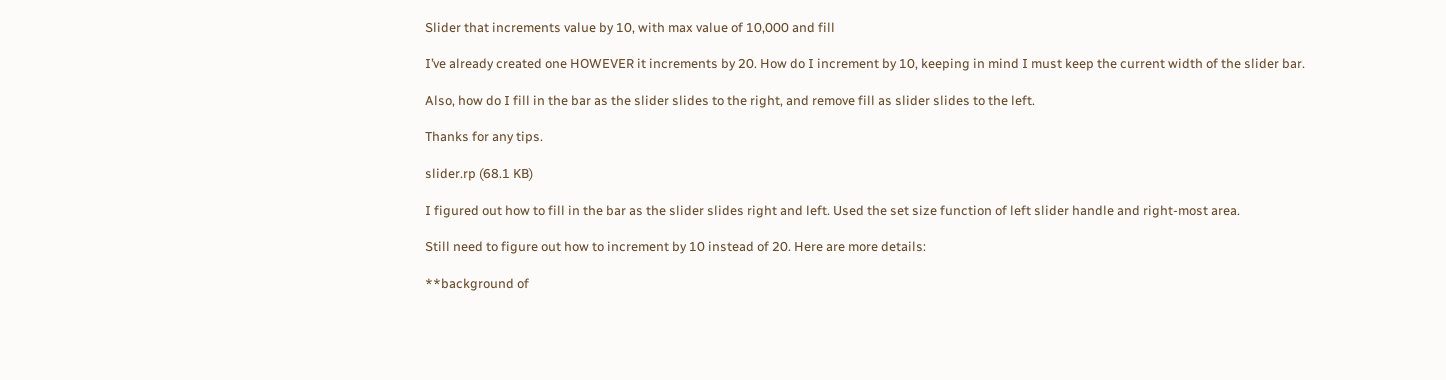Slider that increments value by 10, with max value of 10,000 and fill

I’ve already created one HOWEVER it increments by 20. How do I increment by 10, keeping in mind I must keep the current width of the slider bar.

Also, how do I fill in the bar as the slider slides to the right, and remove fill as slider slides to the left.

Thanks for any tips.

slider.rp (68.1 KB)

I figured out how to fill in the bar as the slider slides right and left. Used the set size function of left slider handle and right-most area.

Still need to figure out how to increment by 10 instead of 20. Here are more details:

**background of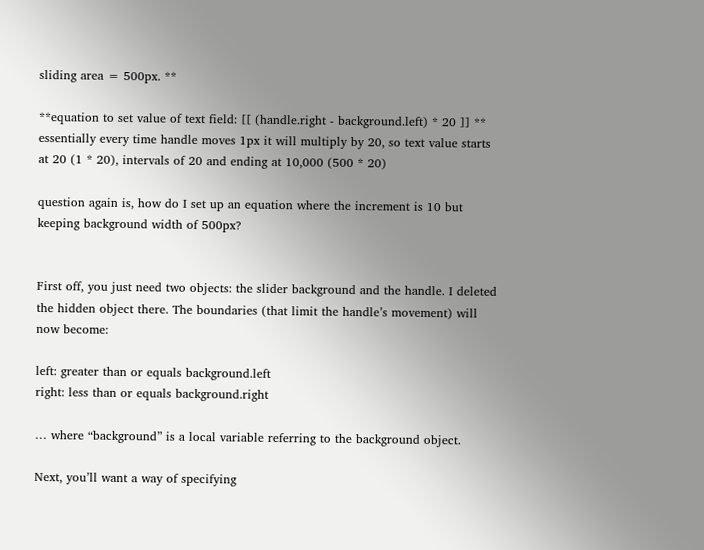sliding area = 500px. **

**equation to set value of text field: [[ (handle.right - background.left) * 20 ]] **
essentially every time handle moves 1px it will multiply by 20, so text value starts at 20 (1 * 20), intervals of 20 and ending at 10,000 (500 * 20)

question again is, how do I set up an equation where the increment is 10 but keeping background width of 500px?


First off, you just need two objects: the slider background and the handle. I deleted the hidden object there. The boundaries (that limit the handle’s movement) will now become:

left: greater than or equals background.left
right: less than or equals background.right

… where “background” is a local variable referring to the background object.

Next, you’ll want a way of specifying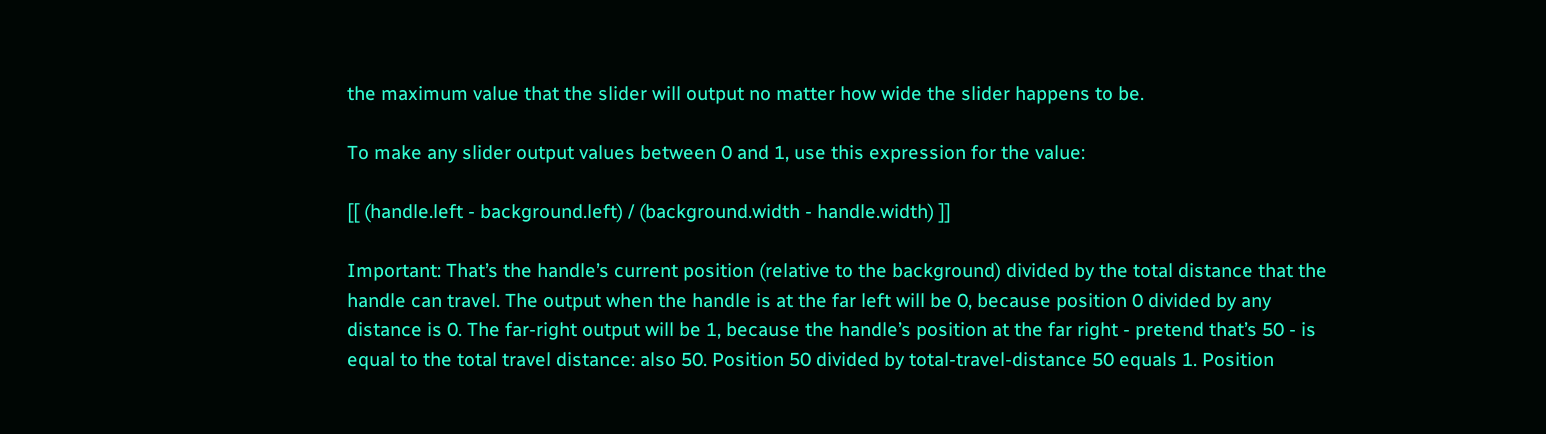the maximum value that the slider will output no matter how wide the slider happens to be.

To make any slider output values between 0 and 1, use this expression for the value:

[[ (handle.left - background.left) / (background.width - handle.width) ]]

Important: That’s the handle’s current position (relative to the background) divided by the total distance that the handle can travel. The output when the handle is at the far left will be 0, because position 0 divided by any distance is 0. The far-right output will be 1, because the handle’s position at the far right - pretend that’s 50 - is equal to the total travel distance: also 50. Position 50 divided by total-travel-distance 50 equals 1. Position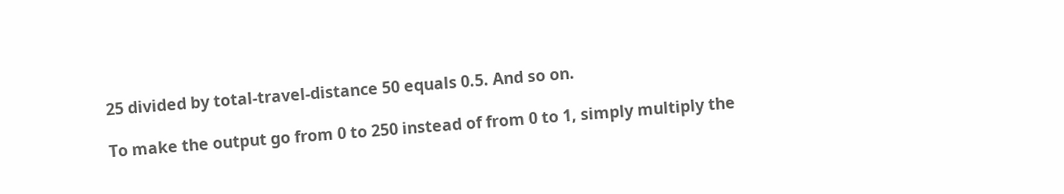25 divided by total-travel-distance 50 equals 0.5. And so on.

To make the output go from 0 to 250 instead of from 0 to 1, simply multiply the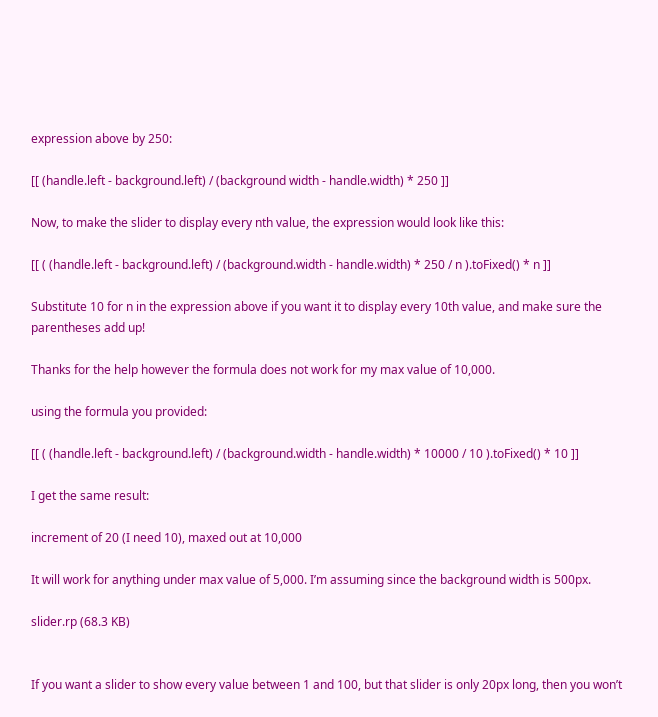expression above by 250:

[[ (handle.left - background.left) / (background width - handle.width) * 250 ]]

Now, to make the slider to display every nth value, the expression would look like this:

[[ ( (handle.left - background.left) / (background.width - handle.width) * 250 / n ).toFixed() * n ]]

Substitute 10 for n in the expression above if you want it to display every 10th value, and make sure the parentheses add up!

Thanks for the help however the formula does not work for my max value of 10,000.

using the formula you provided:

[[ ( (handle.left - background.left) / (background.width - handle.width) * 10000 / 10 ).toFixed() * 10 ]]

I get the same result:

increment of 20 (I need 10), maxed out at 10,000

It will work for anything under max value of 5,000. I’m assuming since the background width is 500px.

slider.rp (68.3 KB)


If you want a slider to show every value between 1 and 100, but that slider is only 20px long, then you won’t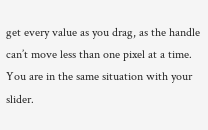get every value as you drag, as the handle can’t move less than one pixel at a time. You are in the same situation with your slider.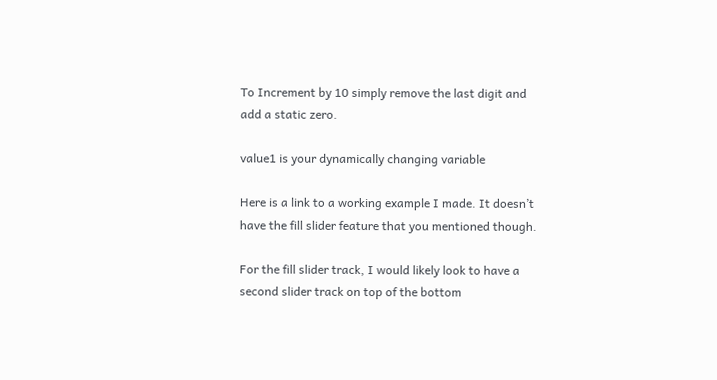To Increment by 10 simply remove the last digit and add a static zero.

value1 is your dynamically changing variable

Here is a link to a working example I made. It doesn’t have the fill slider feature that you mentioned though.

For the fill slider track, I would likely look to have a second slider track on top of the bottom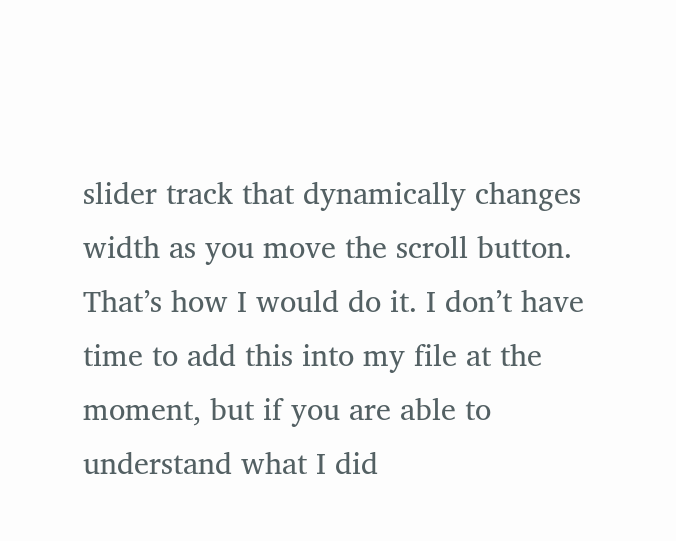slider track that dynamically changes width as you move the scroll button. That’s how I would do it. I don’t have time to add this into my file at the moment, but if you are able to understand what I did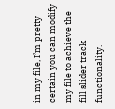in my file, I’m pretty certain you can modify my file to achieve the fill slider track functionality.